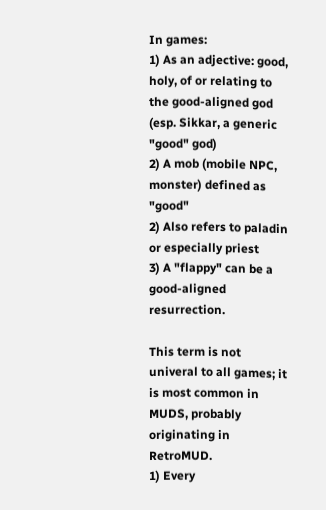In games:
1) As an adjective: good, holy, of or relating to the good-aligned god (esp. Sikkar, a generic "good" god)
2) A mob (mobile NPC, monster) defined as "good"
2) Also refers to paladin or especially priest
3) A "flappy" can be a good-aligned resurrection.

This term is not univeral to all games; it is most common in MUDS, probably originating in RetroMUD.
1) Every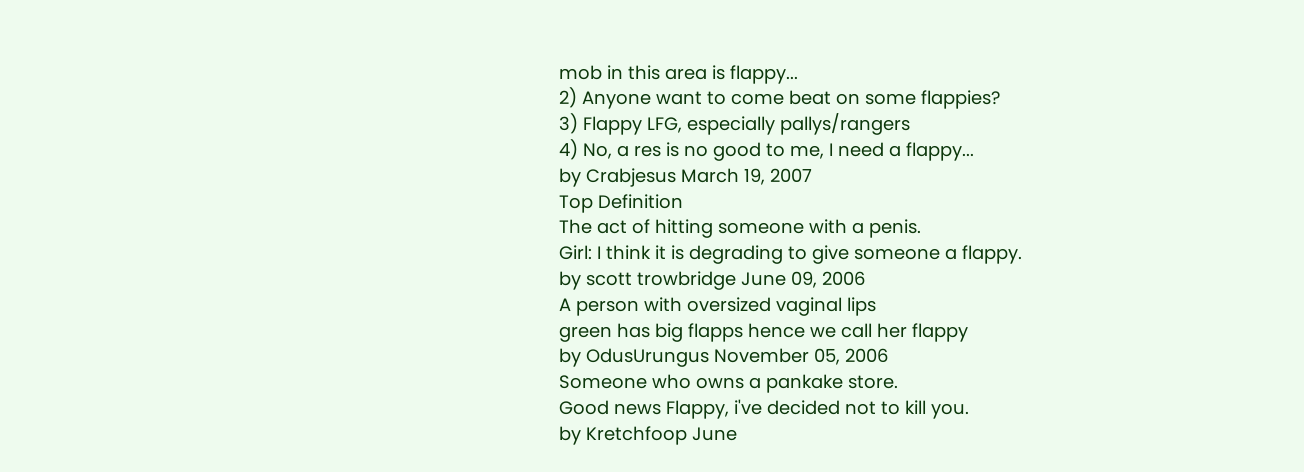mob in this area is flappy...
2) Anyone want to come beat on some flappies?
3) Flappy LFG, especially pallys/rangers
4) No, a res is no good to me, I need a flappy...
by Crabjesus March 19, 2007
Top Definition
The act of hitting someone with a penis.
Girl: I think it is degrading to give someone a flappy.
by scott trowbridge June 09, 2006
A person with oversized vaginal lips
green has big flapps hence we call her flappy
by OdusUrungus November 05, 2006
Someone who owns a pankake store.
Good news Flappy, i've decided not to kill you.
by Kretchfoop June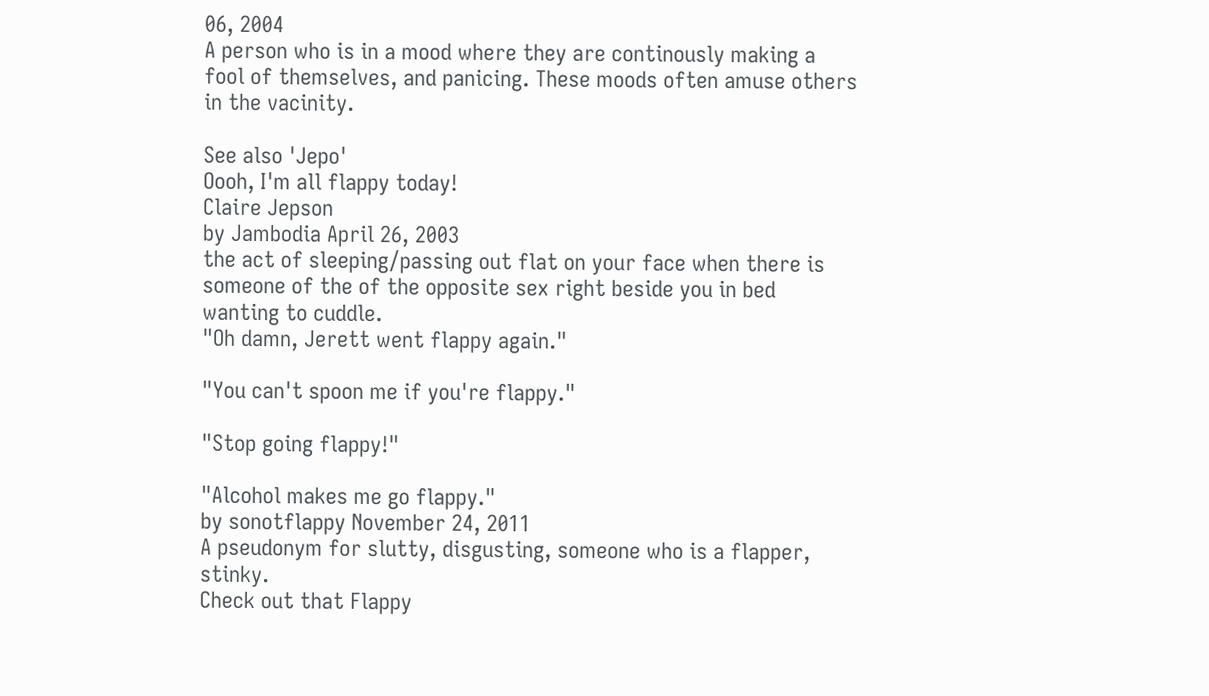06, 2004
A person who is in a mood where they are continously making a fool of themselves, and panicing. These moods often amuse others in the vacinity.

See also 'Jepo'
Oooh, I'm all flappy today!
Claire Jepson
by Jambodia April 26, 2003
the act of sleeping/passing out flat on your face when there is someone of the of the opposite sex right beside you in bed wanting to cuddle.
"Oh damn, Jerett went flappy again."

"You can't spoon me if you're flappy."

"Stop going flappy!"

"Alcohol makes me go flappy."
by sonotflappy November 24, 2011
A pseudonym for slutty, disgusting, someone who is a flapper, stinky.
Check out that Flappy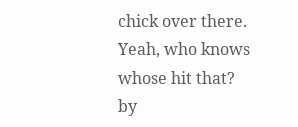chick over there.
Yeah, who knows whose hit that?
by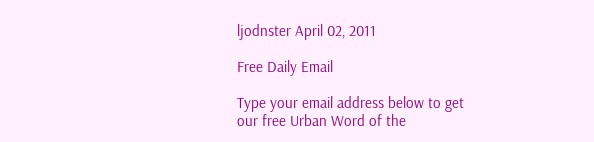ljodnster April 02, 2011

Free Daily Email

Type your email address below to get our free Urban Word of the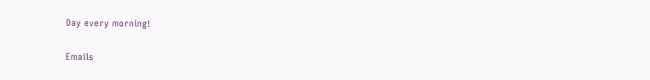Day every morning!

Emails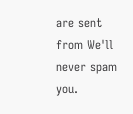are sent from We'll never spam you.